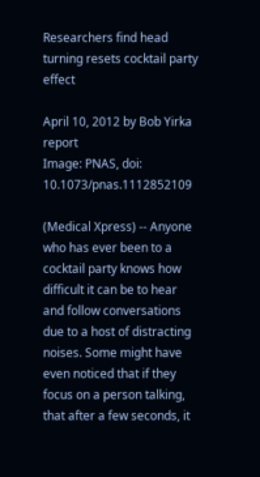Researchers find head turning resets cocktail party effect

April 10, 2012 by Bob Yirka report
Image: PNAS, doi: 10.1073/pnas.1112852109

(Medical Xpress) -- Anyone who has ever been to a cocktail party knows how difficult it can be to hear and follow conversations due to a host of distracting noises. Some might have even noticed that if they focus on a person talking, that after a few seconds, it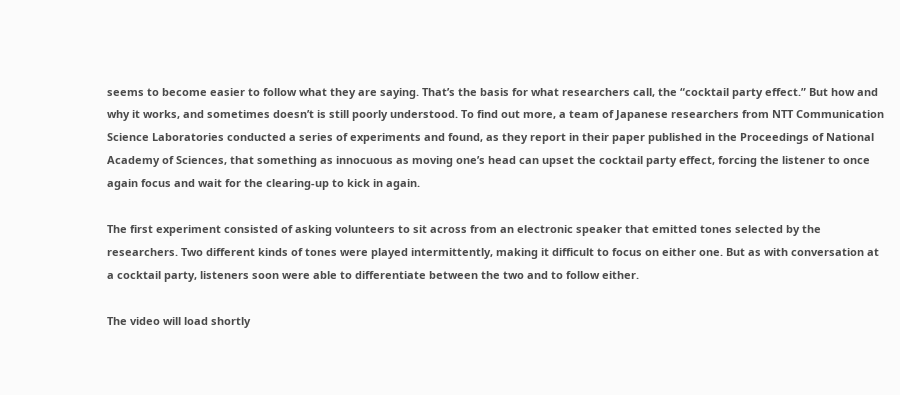seems to become easier to follow what they are saying. That’s the basis for what researchers call, the “cocktail party effect.” But how and why it works, and sometimes doesn’t is still poorly understood. To find out more, a team of Japanese researchers from NTT Communication Science Laboratories conducted a series of experiments and found, as they report in their paper published in the Proceedings of National Academy of Sciences, that something as innocuous as moving one’s head can upset the cocktail party effect, forcing the listener to once again focus and wait for the clearing-up to kick in again.

The first experiment consisted of asking volunteers to sit across from an electronic speaker that emitted tones selected by the researchers. Two different kinds of tones were played intermittently, making it difficult to focus on either one. But as with conversation at a cocktail party, listeners soon were able to differentiate between the two and to follow either.

The video will load shortly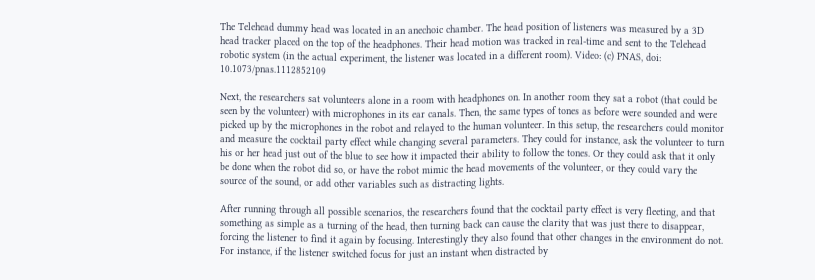The Telehead dummy head was located in an anechoic chamber. The head position of listeners was measured by a 3D head tracker placed on the top of the headphones. Their head motion was tracked in real-time and sent to the Telehead robotic system (in the actual experiment, the listener was located in a different room). Video: (c) PNAS, doi: 10.1073/pnas.1112852109

Next, the researchers sat volunteers alone in a room with headphones on. In another room they sat a robot (that could be seen by the volunteer) with microphones in its ear canals. Then, the same types of tones as before were sounded and were picked up by the microphones in the robot and relayed to the human volunteer. In this setup, the researchers could monitor and measure the cocktail party effect while changing several parameters. They could for instance, ask the volunteer to turn his or her head just out of the blue to see how it impacted their ability to follow the tones. Or they could ask that it only be done when the robot did so, or have the robot mimic the head movements of the volunteer, or they could vary the source of the sound, or add other variables such as distracting lights.

After running through all possible scenarios, the researchers found that the cocktail party effect is very fleeting, and that something as simple as a turning of the head, then turning back can cause the clarity that was just there to disappear, forcing the listener to find it again by focusing. Interestingly they also found that other changes in the environment do not. For instance, if the listener switched focus for just an instant when distracted by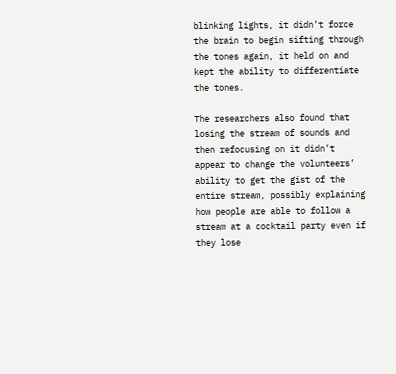blinking lights, it didn’t force the brain to begin sifting through the tones again, it held on and kept the ability to differentiate the tones.

The researchers also found that losing the stream of sounds and then refocusing on it didn’t appear to change the volunteers’ ability to get the gist of the entire stream, possibly explaining how people are able to follow a stream at a cocktail party even if they lose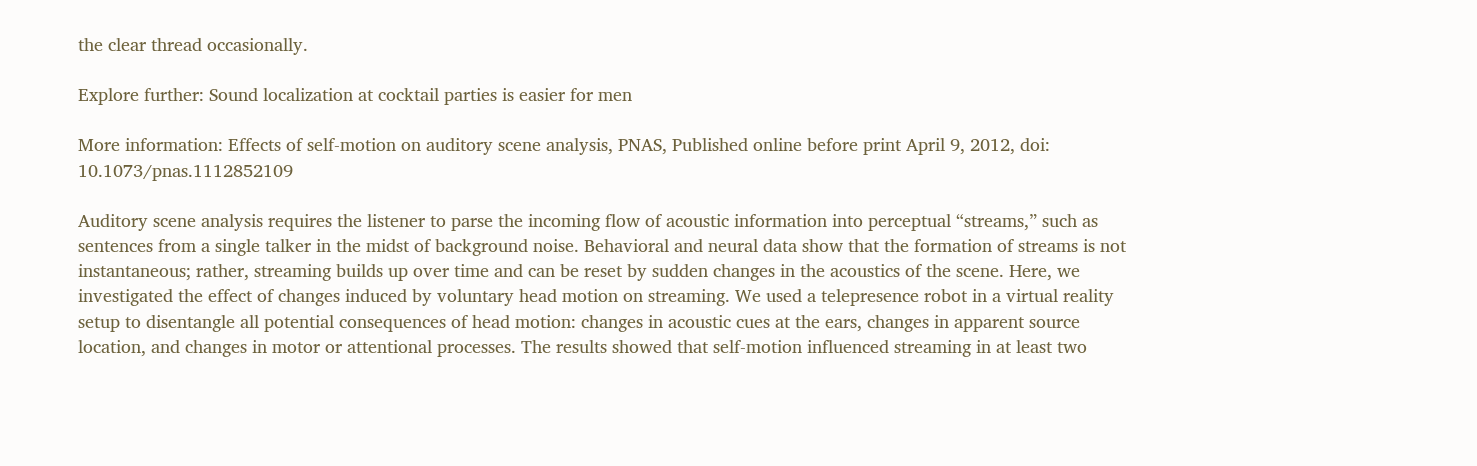the clear thread occasionally.

Explore further: Sound localization at cocktail parties is easier for men

More information: Effects of self-motion on auditory scene analysis, PNAS, Published online before print April 9, 2012, doi: 10.1073/pnas.1112852109

Auditory scene analysis requires the listener to parse the incoming flow of acoustic information into perceptual “streams,” such as sentences from a single talker in the midst of background noise. Behavioral and neural data show that the formation of streams is not instantaneous; rather, streaming builds up over time and can be reset by sudden changes in the acoustics of the scene. Here, we investigated the effect of changes induced by voluntary head motion on streaming. We used a telepresence robot in a virtual reality setup to disentangle all potential consequences of head motion: changes in acoustic cues at the ears, changes in apparent source location, and changes in motor or attentional processes. The results showed that self-motion influenced streaming in at least two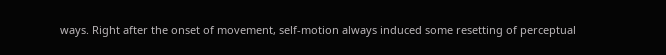ways. Right after the onset of movement, self-motion always induced some resetting of perceptual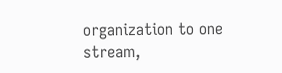organization to one stream,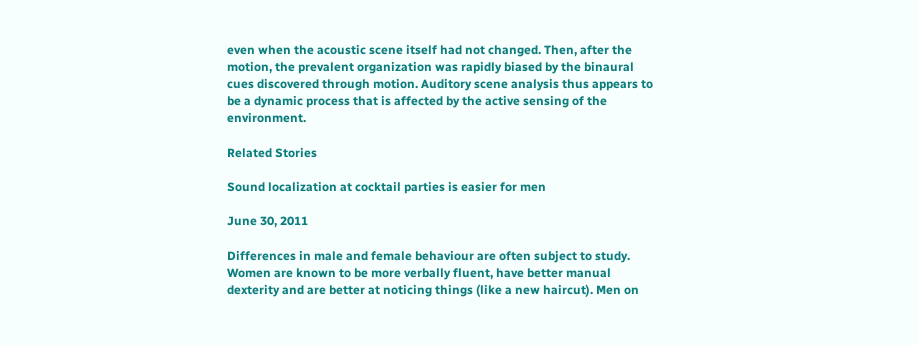even when the acoustic scene itself had not changed. Then, after the motion, the prevalent organization was rapidly biased by the binaural cues discovered through motion. Auditory scene analysis thus appears to be a dynamic process that is affected by the active sensing of the environment.

Related Stories

Sound localization at cocktail parties is easier for men

June 30, 2011

Differences in male and female behaviour are often subject to study. Women are known to be more verbally fluent, have better manual dexterity and are better at noticing things (like a new haircut). Men on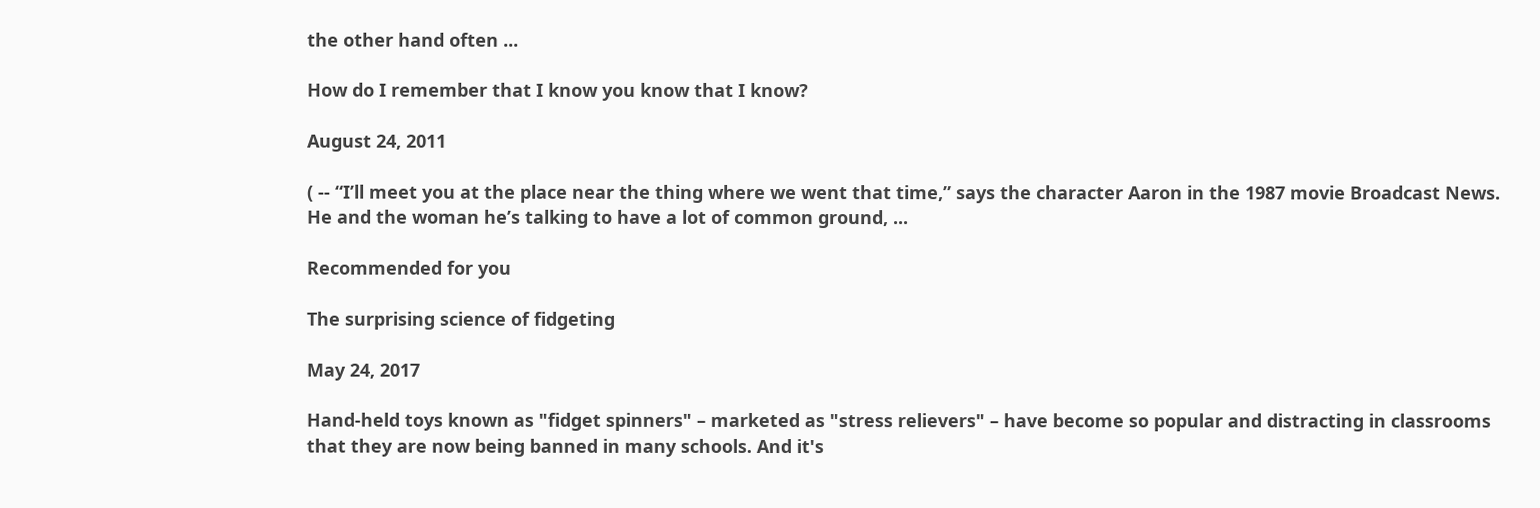the other hand often ...

How do I remember that I know you know that I know?

August 24, 2011

( -- “I’ll meet you at the place near the thing where we went that time,” says the character Aaron in the 1987 movie Broadcast News. He and the woman he’s talking to have a lot of common ground, ...

Recommended for you

The surprising science of fidgeting

May 24, 2017

Hand-held toys known as "fidget spinners" – marketed as "stress relievers" – have become so popular and distracting in classrooms that they are now being banned in many schools. And it's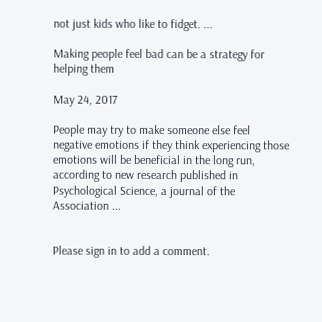not just kids who like to fidget. ...

Making people feel bad can be a strategy for helping them

May 24, 2017

People may try to make someone else feel negative emotions if they think experiencing those emotions will be beneficial in the long run, according to new research published in Psychological Science, a journal of the Association ...


Please sign in to add a comment.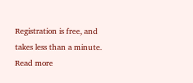Registration is free, and takes less than a minute. Read more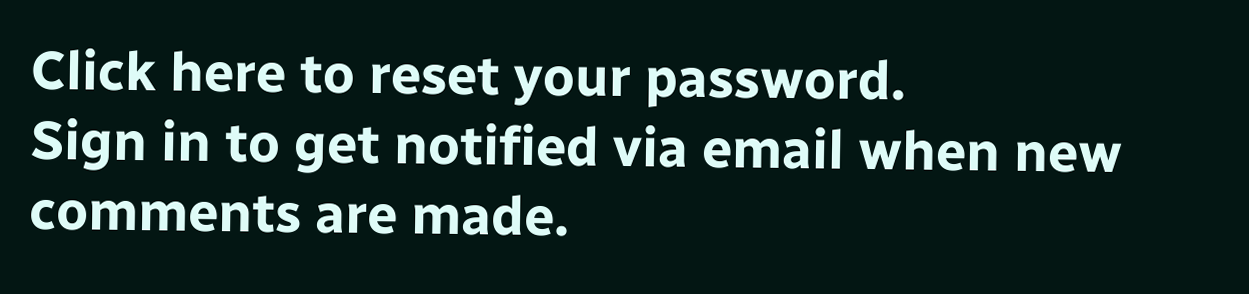Click here to reset your password.
Sign in to get notified via email when new comments are made.